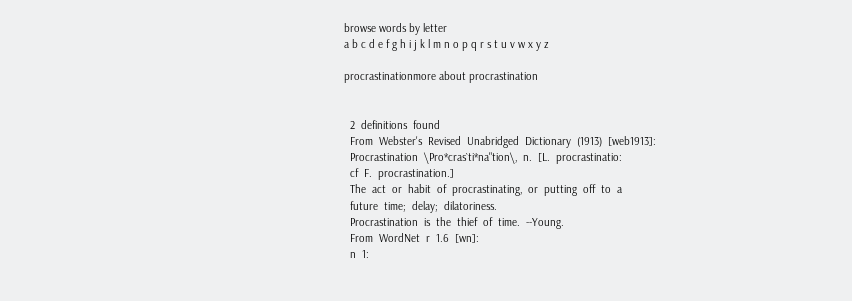browse words by letter
a b c d e f g h i j k l m n o p q r s t u v w x y z

procrastinationmore about procrastination


  2  definitions  found
  From  Webster's  Revised  Unabridged  Dictionary  (1913)  [web1913]:
  Procrastination  \Pro*cras`ti*na"tion\,  n.  [L.  procrastinatio:
  cf  F.  procrastination.]
  The  act  or  habit  of  procrastinating,  or  putting  off  to  a
  future  time;  delay;  dilatoriness.
  Procrastination  is  the  thief  of  time.  --Young.
  From  WordNet  r  1.6  [wn]:
  n  1: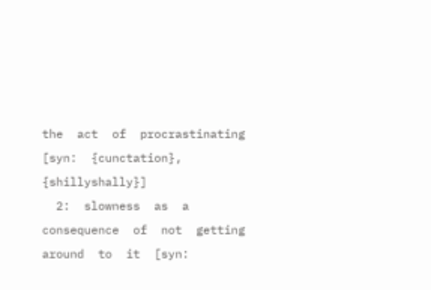the  act  of  procrastinating  [syn:  {cunctation},  {shillyshally}]
  2:  slowness  as  a  consequence  of  not  getting  around  to  it  [syn: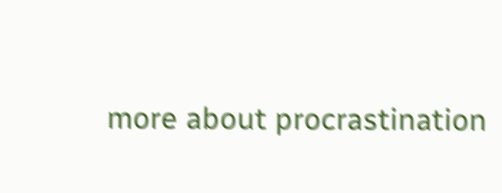more about procrastination